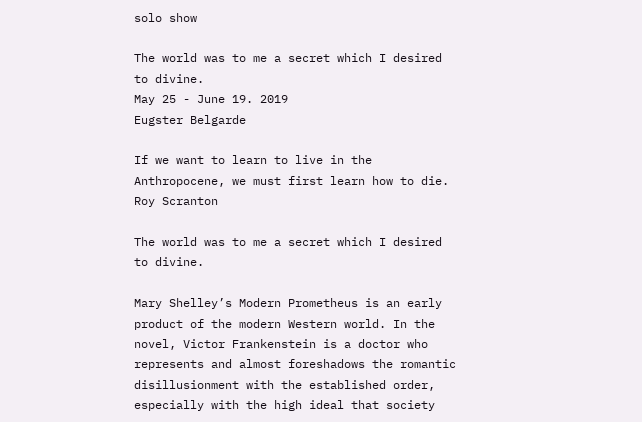solo show

The world was to me a secret which I desired to divine.
May 25 - June 19. 2019
Eugster Belgarde

If we want to learn to live in the Anthropocene, we must first learn how to die.
Roy Scranton

The world was to me a secret which I desired to divine.

Mary Shelley’s Modern Prometheus is an early product of the modern Western world. In the novel, Victor Frankenstein is a doctor who represents and almost foreshadows the romantic disillusionment with the established order, especially with the high ideal that society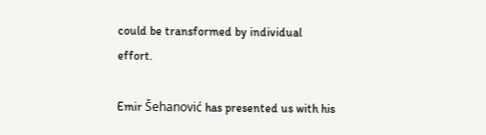could be transformed by individual effort.

Emir Šehanović has presented us with his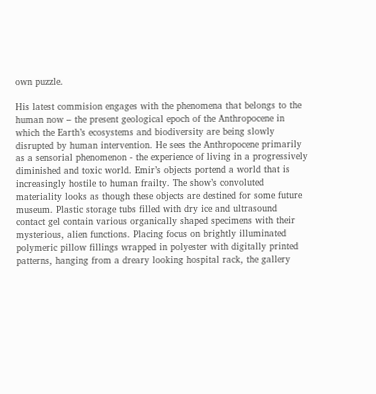own puzzle.

His latest commision engages with the phenomena that belongs to the human now – the present geological epoch of the Anthropocene in which the Earth’s ecosystems and biodiversity are being slowly disrupted by human intervention. He sees the Anthropocene primarily as a sensorial phenomenon - the experience of living in a progressively diminished and toxic world. Emir’s objects portend a world that is increasingly hostile to human frailty. The show’s convoluted materiality looks as though these objects are destined for some future museum. Plastic storage tubs filled with dry ice and ultrasound contact gel contain various organically shaped specimens with their mysterious, alien functions. Placing focus on brightly illuminated polymeric pillow fillings wrapped in polyester with digitally printed patterns, hanging from a dreary looking hospital rack, the gallery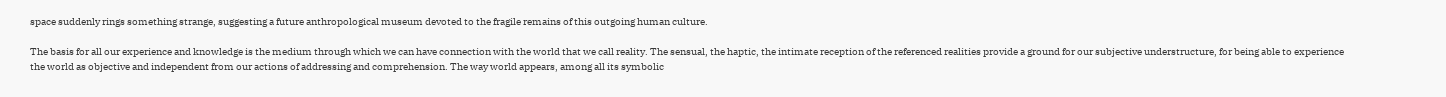space suddenly rings something strange, suggesting a future anthropological museum devoted to the fragile remains of this outgoing human culture.

The basis for all our experience and knowledge is the medium through which we can have connection with the world that we call reality. The sensual, the haptic, the intimate reception of the referenced realities provide a ground for our subjective understructure, for being able to experience the world as objective and independent from our actions of addressing and comprehension. The way world appears, among all its symbolic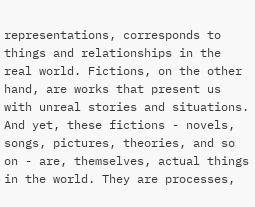representations, corresponds to things and relationships in the real world. Fictions, on the other hand, are works that present us with unreal stories and situations. And yet, these fictions - novels, songs, pictures, theories, and so on - are, themselves, actual things in the world. They are processes,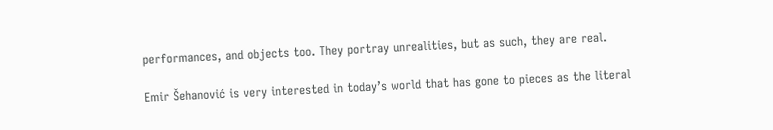performances, and objects too. They portray unrealities, but as such, they are real.

Emir Šehanović is very interested in today’s world that has gone to pieces as the literal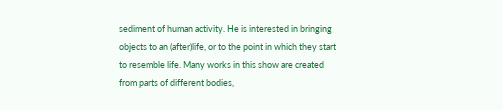sediment of human activity. He is interested in bringing objects to an (after)life, or to the point in which they start to resemble life. Many works in this show are created from parts of different bodies,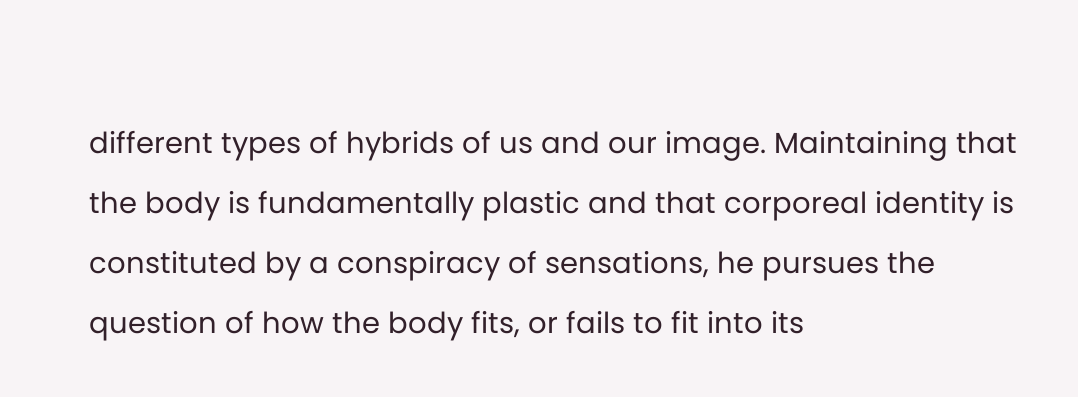different types of hybrids of us and our image. Maintaining that the body is fundamentally plastic and that corporeal identity is constituted by a conspiracy of sensations, he pursues the question of how the body fits, or fails to fit into its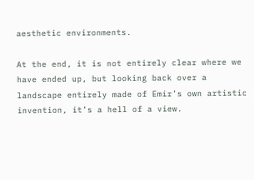aesthetic environments.

At the end, it is not entirely clear where we have ended up, but looking back over a landscape entirely made of Emir’s own artistic invention, it’s a hell of a view.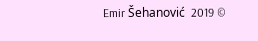Emir Šehanović  2019 ©